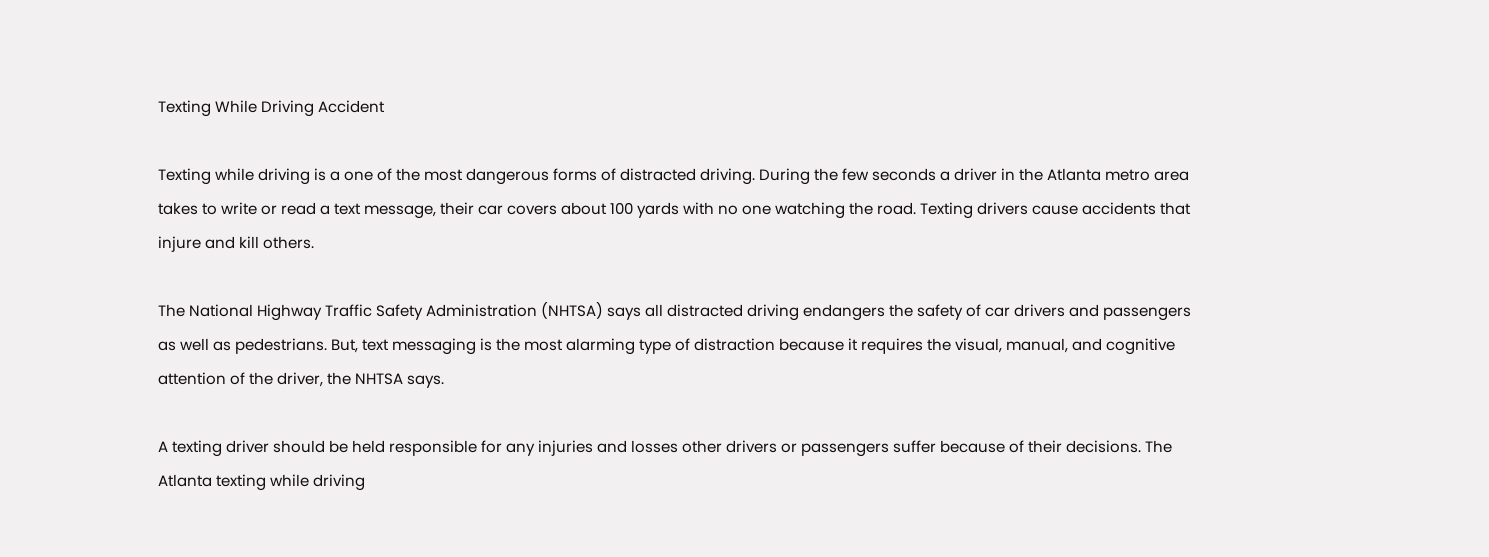Texting While Driving Accident

Texting while driving is a one of the most dangerous forms of distracted driving. During the few seconds a driver in the Atlanta metro area takes to write or read a text message, their car covers about 100 yards with no one watching the road. Texting drivers cause accidents that injure and kill others.

The National Highway Traffic Safety Administration (NHTSA) says all distracted driving endangers the safety of car drivers and passengers as well as pedestrians. But, text messaging is the most alarming type of distraction because it requires the visual, manual, and cognitive attention of the driver, the NHTSA says.

A texting driver should be held responsible for any injuries and losses other drivers or passengers suffer because of their decisions. The Atlanta texting while driving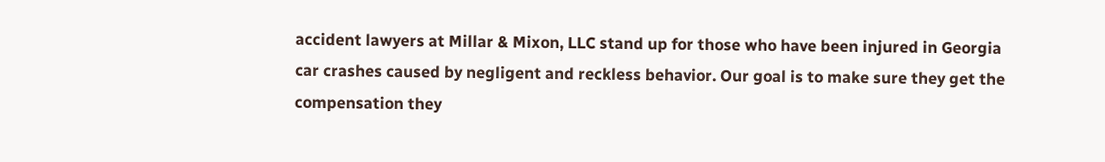accident lawyers at Millar & Mixon, LLC stand up for those who have been injured in Georgia car crashes caused by negligent and reckless behavior. Our goal is to make sure they get the compensation they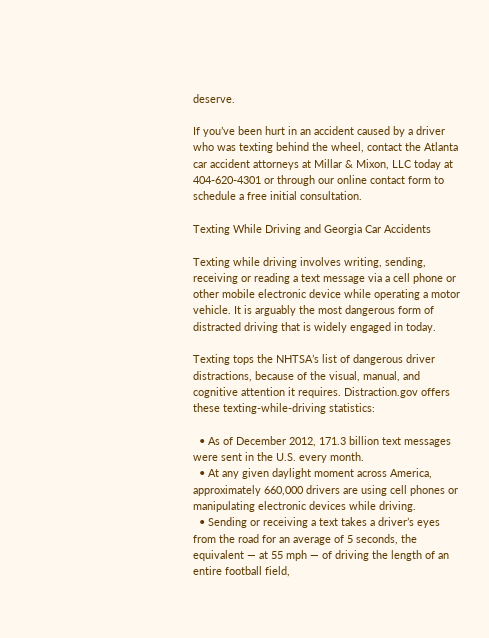deserve.

If you’ve been hurt in an accident caused by a driver who was texting behind the wheel, contact the Atlanta car accident attorneys at Millar & Mixon, LLC today at 404-620-4301 or through our online contact form to schedule a free initial consultation.

Texting While Driving and Georgia Car Accidents

Texting while driving involves writing, sending, receiving or reading a text message via a cell phone or other mobile electronic device while operating a motor vehicle. It is arguably the most dangerous form of distracted driving that is widely engaged in today.

Texting tops the NHTSA’s list of dangerous driver distractions, because of the visual, manual, and cognitive attention it requires. Distraction.gov offers these texting-while-driving statistics:

  • As of December 2012, 171.3 billion text messages were sent in the U.S. every month.
  • At any given daylight moment across America, approximately 660,000 drivers are using cell phones or manipulating electronic devices while driving.
  • Sending or receiving a text takes a driver’s eyes from the road for an average of 5 seconds, the equivalent — at 55 mph — of driving the length of an entire football field,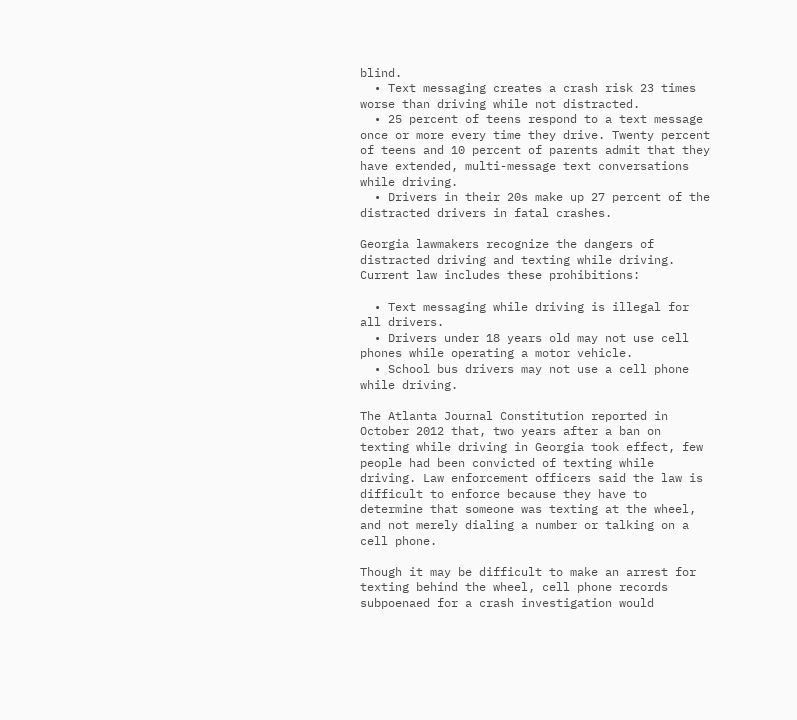blind.
  • Text messaging creates a crash risk 23 times worse than driving while not distracted.
  • 25 percent of teens respond to a text message once or more every time they drive. Twenty percent of teens and 10 percent of parents admit that they have extended, multi-message text conversations while driving.
  • Drivers in their 20s make up 27 percent of the distracted drivers in fatal crashes.

Georgia lawmakers recognize the dangers of distracted driving and texting while driving. Current law includes these prohibitions:

  • Text messaging while driving is illegal for all drivers.
  • Drivers under 18 years old may not use cell phones while operating a motor vehicle.
  • School bus drivers may not use a cell phone while driving.

The Atlanta Journal Constitution reported in October 2012 that, two years after a ban on texting while driving in Georgia took effect, few people had been convicted of texting while driving. Law enforcement officers said the law is difficult to enforce because they have to determine that someone was texting at the wheel, and not merely dialing a number or talking on a cell phone.

Though it may be difficult to make an arrest for texting behind the wheel, cell phone records subpoenaed for a crash investigation would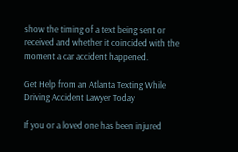show the timing of a text being sent or received and whether it coincided with the moment a car accident happened.

Get Help from an Atlanta Texting While Driving Accident Lawyer Today

If you or a loved one has been injured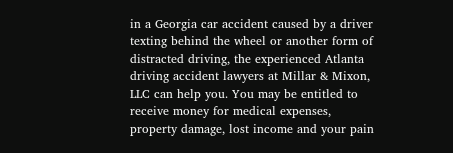in a Georgia car accident caused by a driver texting behind the wheel or another form of distracted driving, the experienced Atlanta driving accident lawyers at Millar & Mixon, LLC can help you. You may be entitled to receive money for medical expenses, property damage, lost income and your pain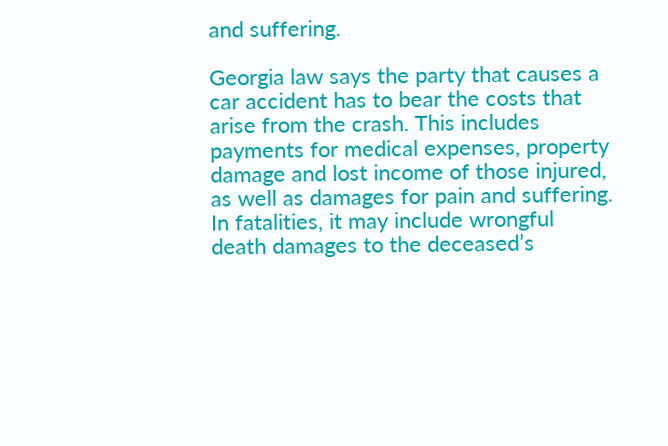and suffering.

Georgia law says the party that causes a car accident has to bear the costs that arise from the crash. This includes payments for medical expenses, property damage and lost income of those injured, as well as damages for pain and suffering. In fatalities, it may include wrongful death damages to the deceased’s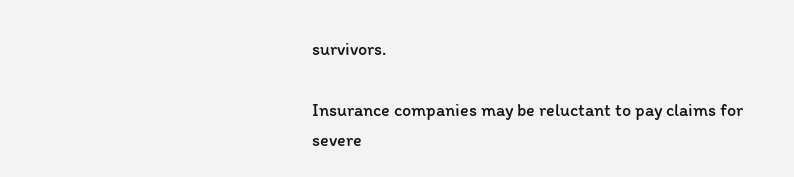survivors.

Insurance companies may be reluctant to pay claims for severe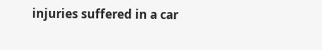injuries suffered in a car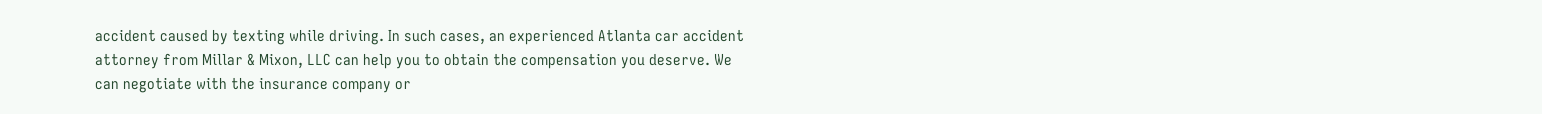accident caused by texting while driving. In such cases, an experienced Atlanta car accident attorney from Millar & Mixon, LLC can help you to obtain the compensation you deserve. We can negotiate with the insurance company or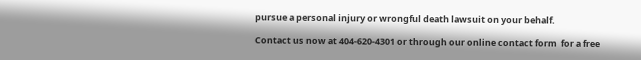pursue a personal injury or wrongful death lawsuit on your behalf.

Contact us now at 404-620-4301 or through our online contact form  for a free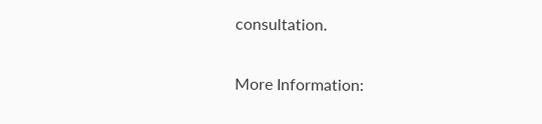consultation.

More Information: